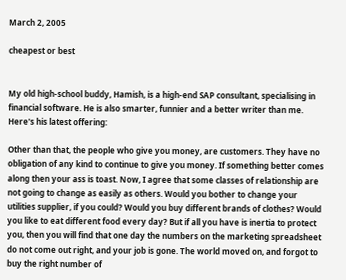March 2, 2005

cheapest or best


My old high-school buddy, Hamish, is a high-end SAP consultant, specialising in financial software. He is also smarter, funnier and a better writer than me. Here's his latest offering:

Other than that, the people who give you money, are customers. They have no obligation of any kind to continue to give you money. If something better comes along then your ass is toast. Now, I agree that some classes of relationship are not going to change as easily as others. Would you bother to change your utilities supplier, if you could? Would you buy different brands of clothes? Would you like to eat different food every day? But if all you have is inertia to protect you, then you will find that one day the numbers on the marketing spreadsheet do not come out right, and your job is gone. The world moved on, and forgot to buy the right number of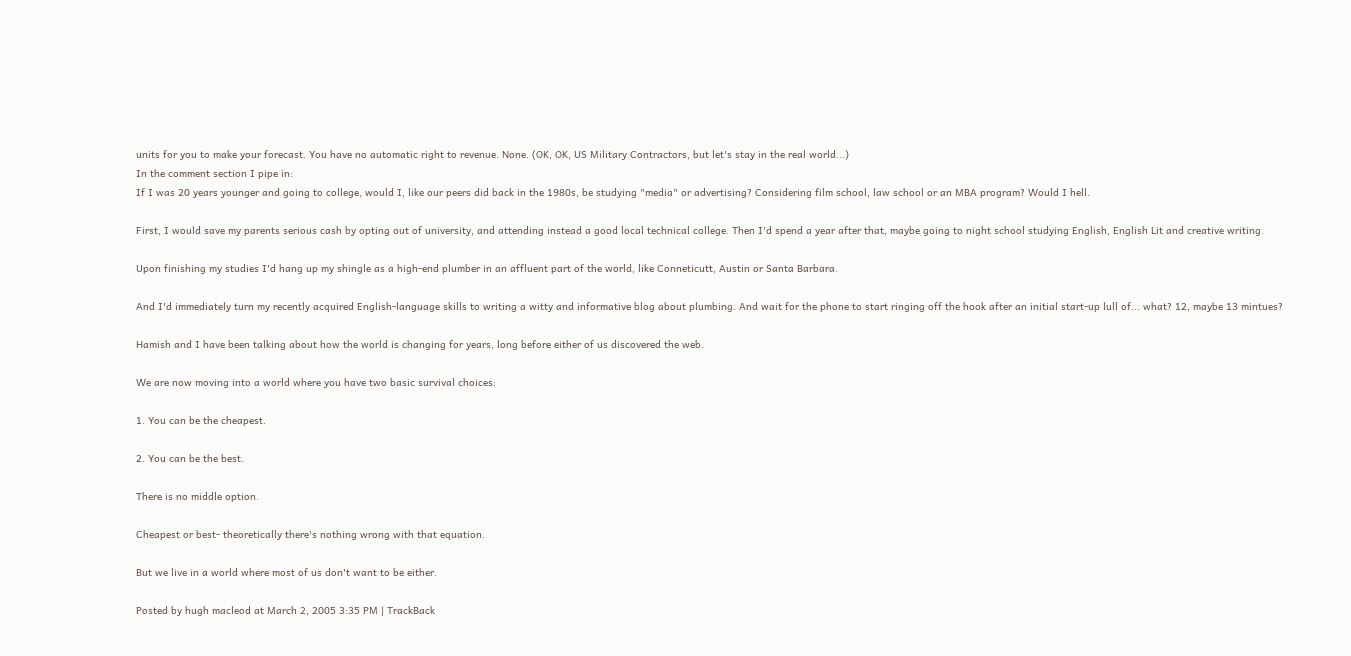units for you to make your forecast. You have no automatic right to revenue. None. (OK, OK, US Military Contractors, but let's stay in the real world...)
In the comment section I pipe in:
If I was 20 years younger and going to college, would I, like our peers did back in the 1980s, be studying "media" or advertising? Considering film school, law school or an MBA program? Would I hell.

First, I would save my parents serious cash by opting out of university, and attending instead a good local technical college. Then I'd spend a year after that, maybe going to night school studying English, English Lit and creative writing.

Upon finishing my studies I'd hang up my shingle as a high-end plumber in an affluent part of the world, like Conneticutt, Austin or Santa Barbara.

And I'd immediately turn my recently acquired English-language skills to writing a witty and informative blog about plumbing. And wait for the phone to start ringing off the hook after an initial start-up lull of... what? 12, maybe 13 mintues?

Hamish and I have been talking about how the world is changing for years, long before either of us discovered the web.

We are now moving into a world where you have two basic survival choices:

1. You can be the cheapest.

2. You can be the best.

There is no middle option.

Cheapest or best- theoretically there's nothing wrong with that equation.

But we live in a world where most of us don't want to be either.

Posted by hugh macleod at March 2, 2005 3:35 PM | TrackBack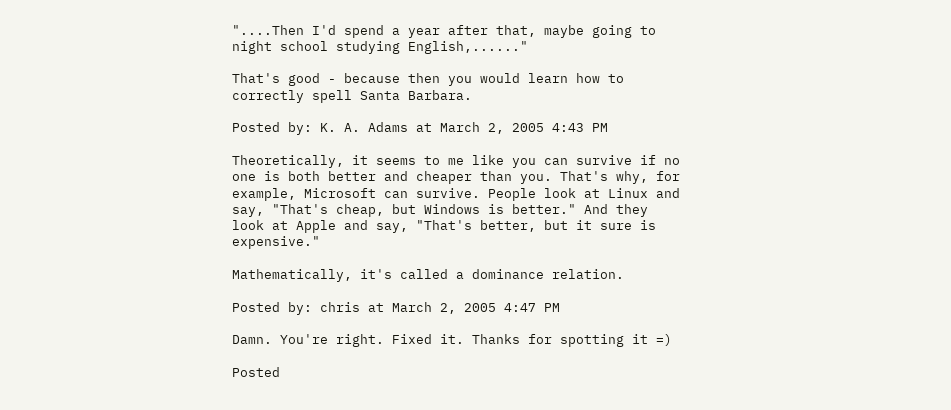"....Then I'd spend a year after that, maybe going to night school studying English,......"

That's good - because then you would learn how to correctly spell Santa Barbara.

Posted by: K. A. Adams at March 2, 2005 4:43 PM

Theoretically, it seems to me like you can survive if no one is both better and cheaper than you. That's why, for example, Microsoft can survive. People look at Linux and say, "That's cheap, but Windows is better." And they look at Apple and say, "That's better, but it sure is expensive."

Mathematically, it's called a dominance relation.

Posted by: chris at March 2, 2005 4:47 PM

Damn. You're right. Fixed it. Thanks for spotting it =)

Posted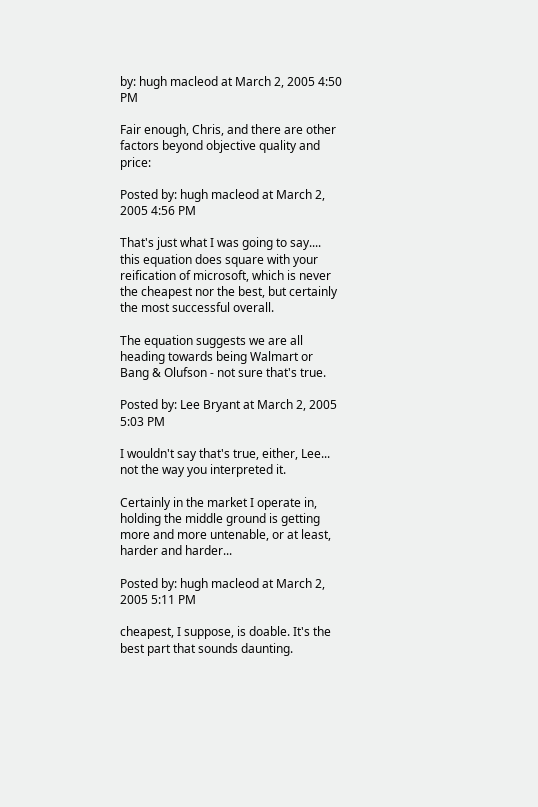by: hugh macleod at March 2, 2005 4:50 PM

Fair enough, Chris, and there are other factors beyond objective quality and price:

Posted by: hugh macleod at March 2, 2005 4:56 PM

That's just what I was going to say.... this equation does square with your reification of microsoft, which is never the cheapest nor the best, but certainly the most successful overall.

The equation suggests we are all heading towards being Walmart or Bang & Olufson - not sure that's true.

Posted by: Lee Bryant at March 2, 2005 5:03 PM

I wouldn't say that's true, either, Lee... not the way you interpreted it.

Certainly in the market I operate in, holding the middle ground is getting more and more untenable, or at least, harder and harder...

Posted by: hugh macleod at March 2, 2005 5:11 PM

cheapest, I suppose, is doable. It's the best part that sounds daunting.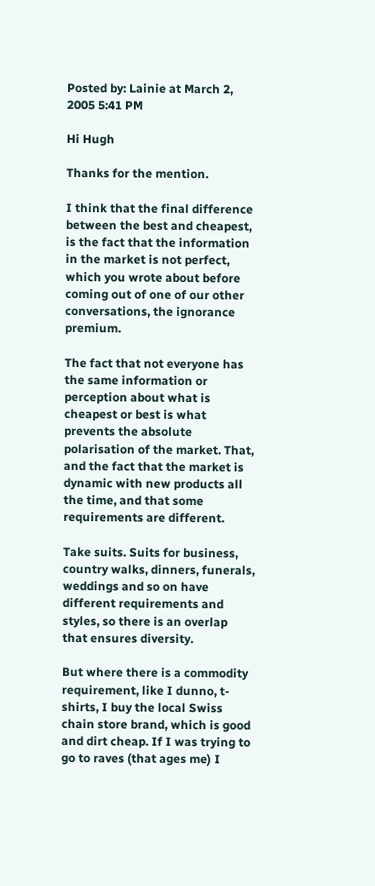Posted by: Lainie at March 2, 2005 5:41 PM

Hi Hugh

Thanks for the mention.

I think that the final difference between the best and cheapest, is the fact that the information in the market is not perfect, which you wrote about before coming out of one of our other conversations, the ignorance premium.

The fact that not everyone has the same information or perception about what is cheapest or best is what prevents the absolute polarisation of the market. That, and the fact that the market is dynamic with new products all the time, and that some requirements are different.

Take suits. Suits for business, country walks, dinners, funerals, weddings and so on have different requirements and styles, so there is an overlap that ensures diversity.

But where there is a commodity requirement, like I dunno, t-shirts, I buy the local Swiss chain store brand, which is good and dirt cheap. If I was trying to go to raves (that ages me) I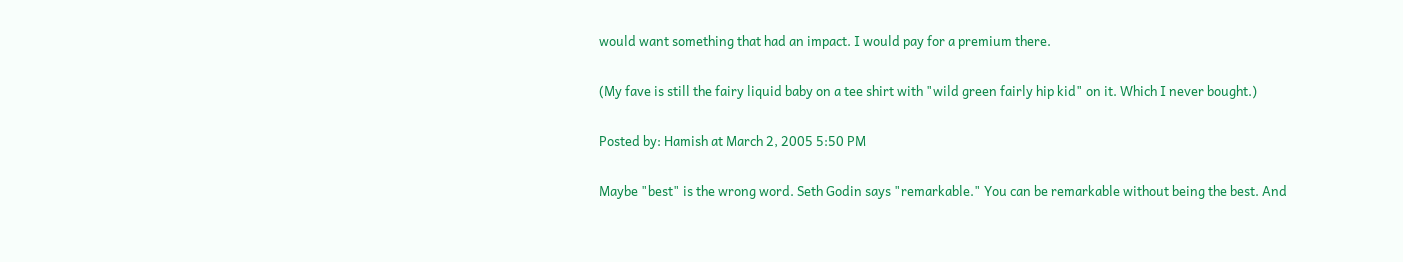would want something that had an impact. I would pay for a premium there.

(My fave is still the fairy liquid baby on a tee shirt with "wild green fairly hip kid" on it. Which I never bought.)

Posted by: Hamish at March 2, 2005 5:50 PM

Maybe "best" is the wrong word. Seth Godin says "remarkable." You can be remarkable without being the best. And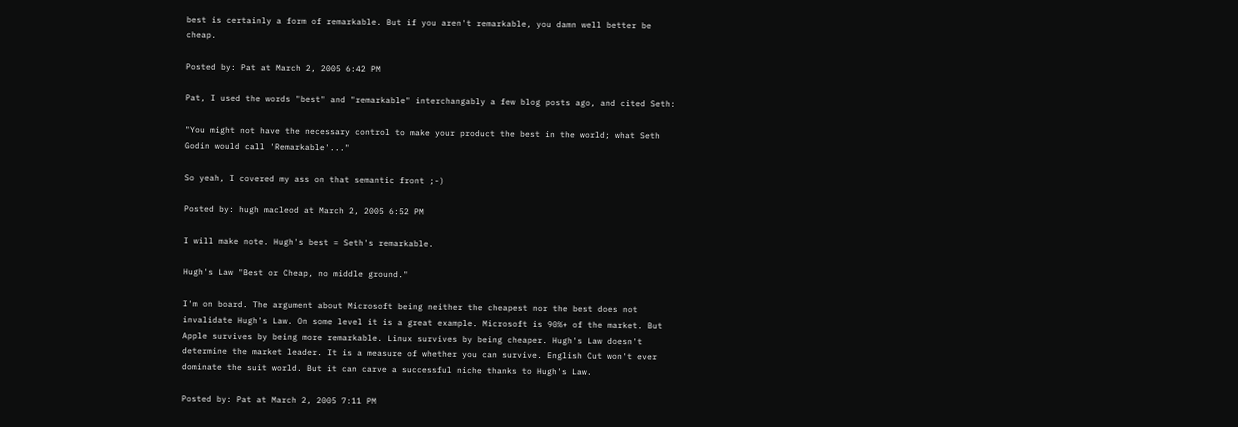best is certainly a form of remarkable. But if you aren't remarkable, you damn well better be cheap.

Posted by: Pat at March 2, 2005 6:42 PM

Pat, I used the words "best" and "remarkable" interchangably a few blog posts ago, and cited Seth:

"You might not have the necessary control to make your product the best in the world; what Seth Godin would call 'Remarkable'..."

So yeah, I covered my ass on that semantic front ;-)

Posted by: hugh macleod at March 2, 2005 6:52 PM

I will make note. Hugh's best = Seth's remarkable.

Hugh's Law "Best or Cheap, no middle ground."

I'm on board. The argument about Microsoft being neither the cheapest nor the best does not invalidate Hugh's Law. On some level it is a great example. Microsoft is 90%+ of the market. But Apple survives by being more remarkable. Linux survives by being cheaper. Hugh's Law doesn't determine the market leader. It is a measure of whether you can survive. English Cut won't ever dominate the suit world. But it can carve a successful niche thanks to Hugh's Law.

Posted by: Pat at March 2, 2005 7:11 PM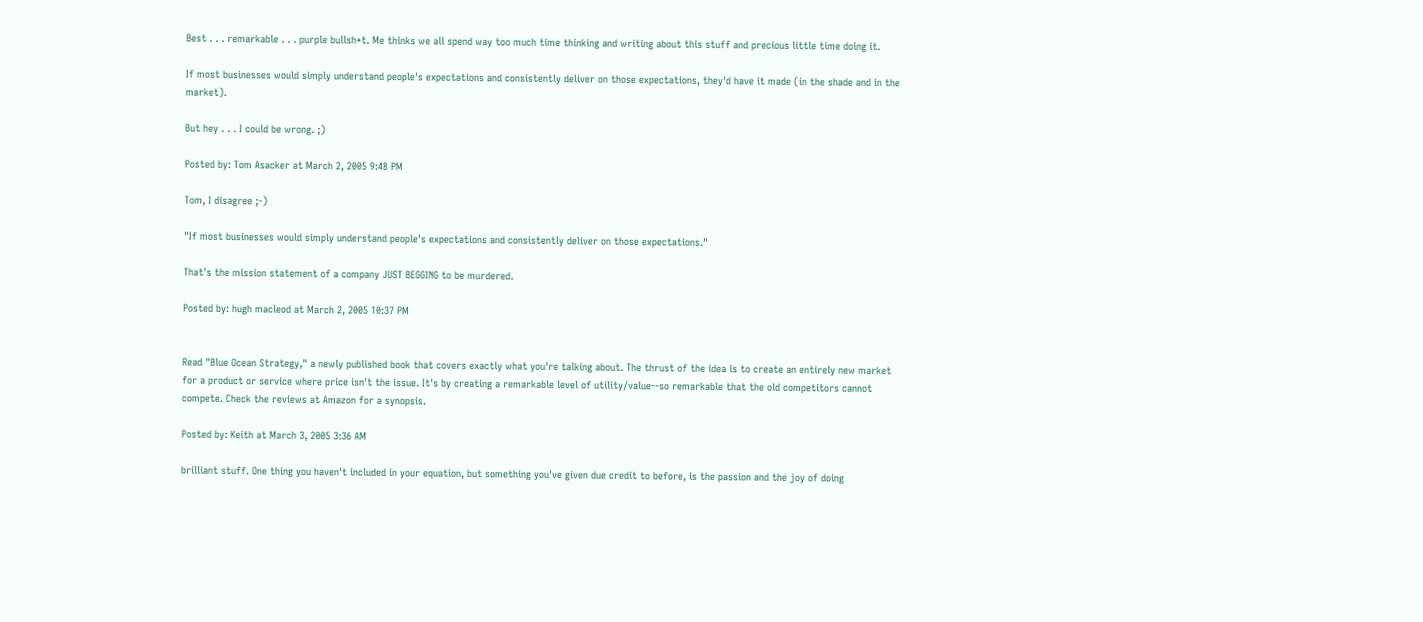Best . . . remarkable . . . purple bullsh*t. Me thinks we all spend way too much time thinking and writing about this stuff and precious little time doing it.

If most businesses would simply understand people's expectations and consistently deliver on those expectations, they'd have it made (in the shade and in the market).

But hey . . . I could be wrong. ;)

Posted by: Tom Asacker at March 2, 2005 9:48 PM

Tom, I disagree ;-)

"If most businesses would simply understand people's expectations and consistently deliver on those expectations."

That's the mission statement of a company JUST BEGGING to be murdered.

Posted by: hugh macleod at March 2, 2005 10:37 PM


Read "Blue Ocean Strategy," a newly published book that covers exactly what you're talking about. The thrust of the idea is to create an entirely new market for a product or service where price isn't the issue. It's by creating a remarkable level of utility/value--so remarkable that the old competitors cannot compete. Check the reviews at Amazon for a synopsis.

Posted by: Keith at March 3, 2005 3:36 AM

brilliant stuff. One thing you haven't included in your equation, but something you've given due credit to before, is the passion and the joy of doing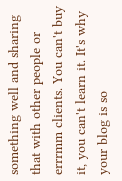something well and sharing that with other people or errrmm clients. You can't buy it, you can't learn it. It's why your blog is so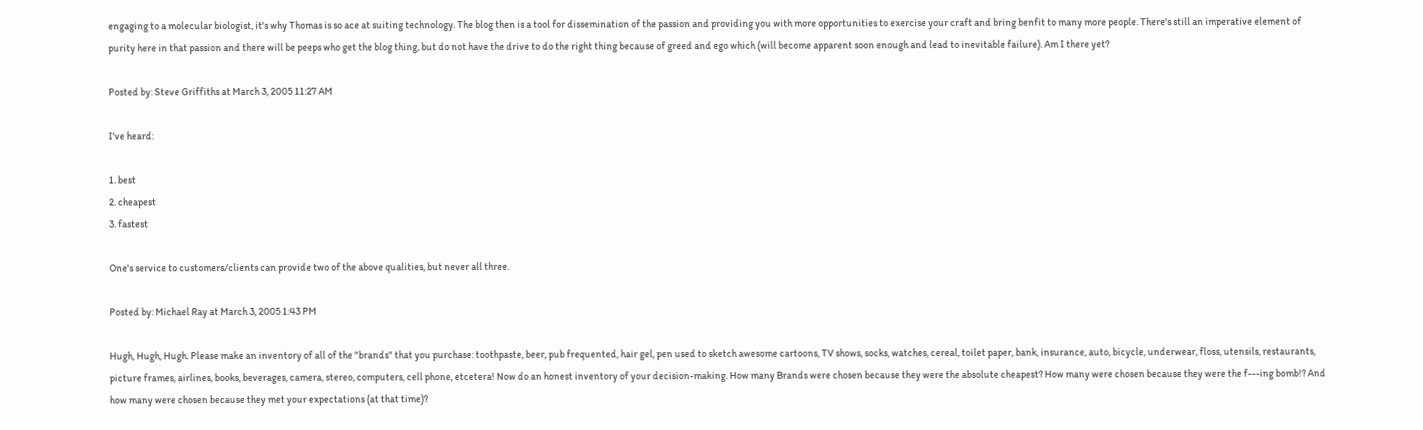engaging to a molecular biologist, it's why Thomas is so ace at suiting technology. The blog then is a tool for dissemination of the passion and providing you with more opportunities to exercise your craft and bring benfit to many more people. There's still an imperative element of purity here in that passion and there will be peeps who get the blog thing, but do not have the drive to do the right thing because of greed and ego which (will become apparent soon enough and lead to inevitable failure). Am I there yet?

Posted by: Steve Griffiths at March 3, 2005 11:27 AM

I've heard:

1. best
2. cheapest
3. fastest

One's service to customers/clients can provide two of the above qualities, but never all three.

Posted by: Michael Ray at March 3, 2005 1:43 PM

Hugh, Hugh, Hugh. Please make an inventory of all of the "brands" that you purchase: toothpaste, beer, pub frequented, hair gel, pen used to sketch awesome cartoons, TV shows, socks, watches, cereal, toilet paper, bank, insurance, auto, bicycle, underwear, floss, utensils, restaurants, picture frames, airlines, books, beverages, camera, stereo, computers, cell phone, etcetera! Now do an honest inventory of your decision-making. How many Brands were chosen because they were the absolute cheapest? How many were chosen because they were the f---ing bomb!? And how many were chosen because they met your expectations (at that time)?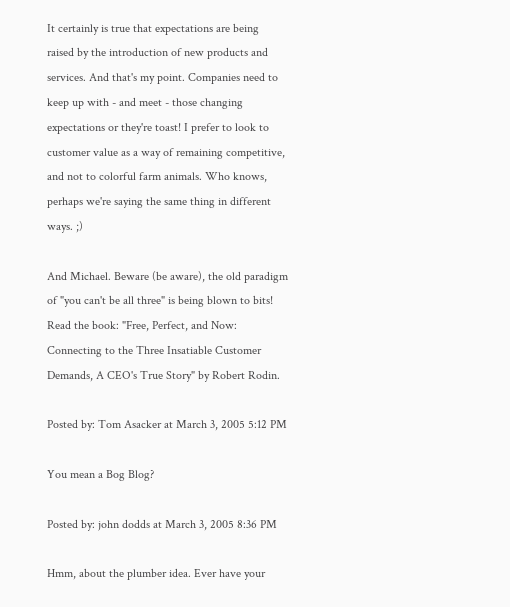It certainly is true that expectations are being raised by the introduction of new products and services. And that's my point. Companies need to keep up with - and meet - those changing expectations or they're toast! I prefer to look to customer value as a way of remaining competitive, and not to colorful farm animals. Who knows, perhaps we're saying the same thing in different ways. ;)

And Michael. Beware (be aware), the old paradigm of "you can't be all three" is being blown to bits! Read the book: "Free, Perfect, and Now: Connecting to the Three Insatiable Customer Demands, A CEO's True Story" by Robert Rodin.

Posted by: Tom Asacker at March 3, 2005 5:12 PM

You mean a Bog Blog?

Posted by: john dodds at March 3, 2005 8:36 PM

Hmm, about the plumber idea. Ever have your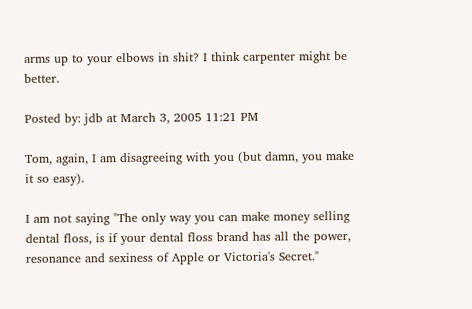arms up to your elbows in shit? I think carpenter might be better.

Posted by: jdb at March 3, 2005 11:21 PM

Tom, again, I am disagreeing with you (but damn, you make it so easy).

I am not saying "The only way you can make money selling dental floss, is if your dental floss brand has all the power, resonance and sexiness of Apple or Victoria's Secret."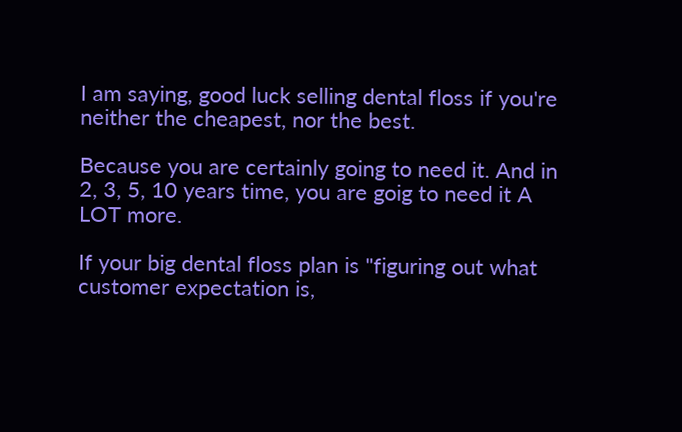I am saying, good luck selling dental floss if you're neither the cheapest, nor the best.

Because you are certainly going to need it. And in 2, 3, 5, 10 years time, you are goig to need it A LOT more.

If your big dental floss plan is "figuring out what customer expectation is,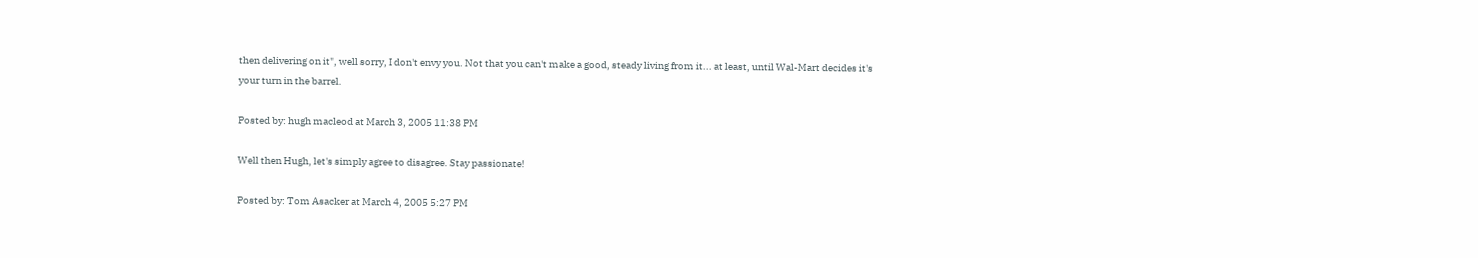then delivering on it", well sorry, I don't envy you. Not that you can't make a good, steady living from it... at least, until Wal-Mart decides it's your turn in the barrel.

Posted by: hugh macleod at March 3, 2005 11:38 PM

Well then Hugh, let's simply agree to disagree. Stay passionate!

Posted by: Tom Asacker at March 4, 2005 5:27 PM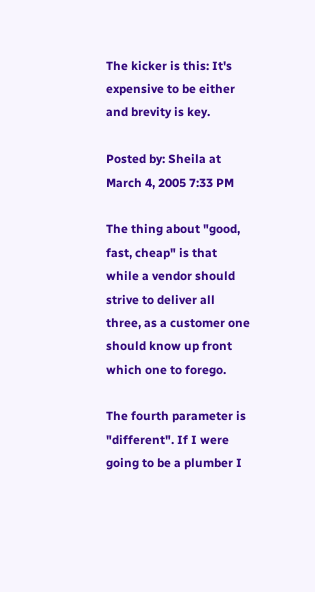The kicker is this: It's expensive to be either and brevity is key.

Posted by: Sheila at March 4, 2005 7:33 PM

The thing about "good, fast, cheap" is that while a vendor should strive to deliver all three, as a customer one should know up front which one to forego.

The fourth parameter is "different". If I were going to be a plumber I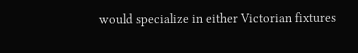would specialize in either Victorian fixtures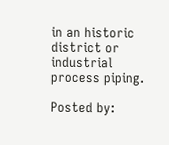in an historic district or industrial process piping.

Posted by: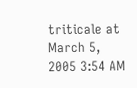triticale at March 5, 2005 3:54 AM